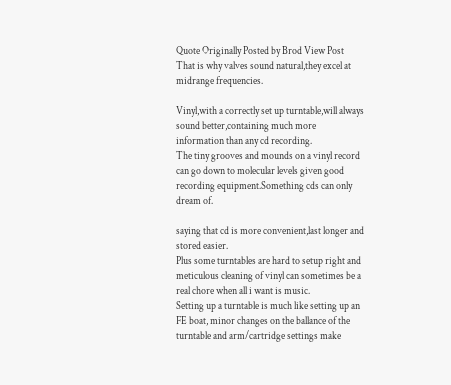Quote Originally Posted by Brod View Post
That is why valves sound natural,they excel at midrange frequencies.

Vinyl,with a correctly set up turntable,will always sound better,containing much more information than any cd recording.
The tiny grooves and mounds on a vinyl record can go down to molecular levels given good recording equipment.Something cds can only dream of.

saying that cd is more convenient,last longer and stored easier.
Plus some turntables are hard to setup right and meticulous cleaning of vinyl can sometimes be a real chore when all i want is music.
Setting up a turntable is much like setting up an FE boat, minor changes on the ballance of the turntable and arm/cartridge settings make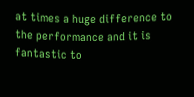at times a huge difference to the performance and it is fantastic to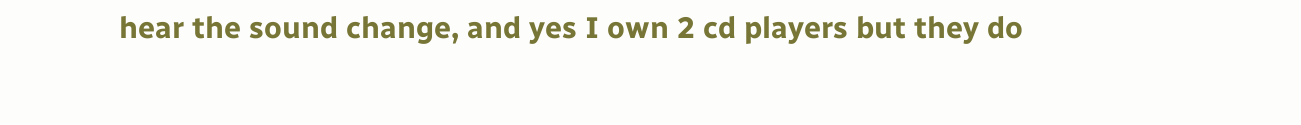hear the sound change, and yes I own 2 cd players but they do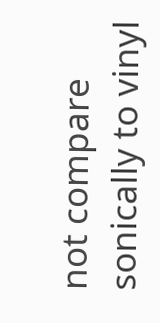not compare sonically to vinyl